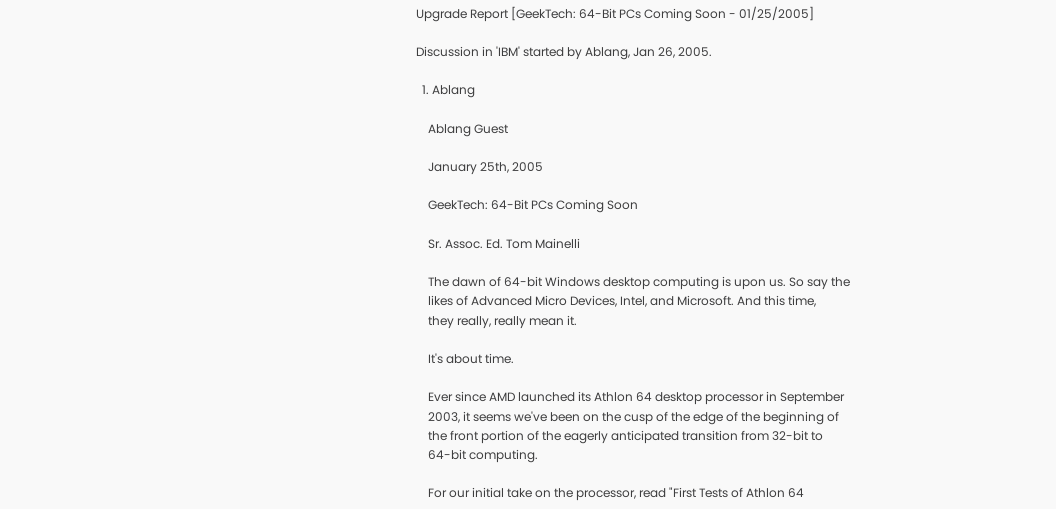Upgrade Report [GeekTech: 64-Bit PCs Coming Soon - 01/25/2005]

Discussion in 'IBM' started by Ablang, Jan 26, 2005.

  1. Ablang

    Ablang Guest

    January 25th, 2005

    GeekTech: 64-Bit PCs Coming Soon

    Sr. Assoc. Ed. Tom Mainelli

    The dawn of 64-bit Windows desktop computing is upon us. So say the
    likes of Advanced Micro Devices, Intel, and Microsoft. And this time,
    they really, really mean it.

    It's about time.

    Ever since AMD launched its Athlon 64 desktop processor in September
    2003, it seems we've been on the cusp of the edge of the beginning of
    the front portion of the eagerly anticipated transition from 32-bit to
    64-bit computing.

    For our initial take on the processor, read "First Tests of Athlon 64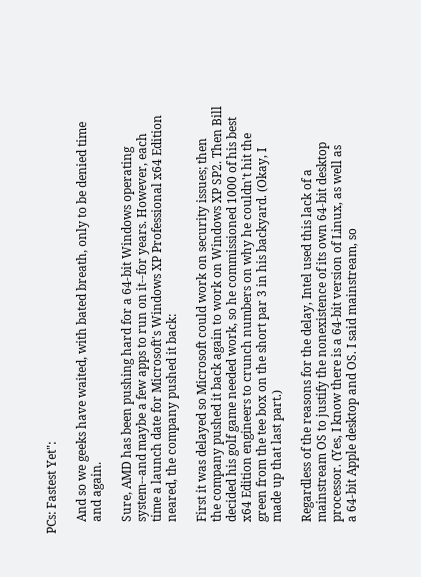PCs: Fastest Yet":

    And so we geeks have waited, with bated breath, only to be denied time
    and again.

    Sure, AMD has been pushing hard for a 64-bit Windows operating
    system--and maybe a few apps to run on it--for years. However, each
    time a launch date for Microsoft's Windows XP Professional x64 Edition
    neared, the company pushed it back:

    First it was delayed so Microsoft could work on security issues; then
    the company pushed it back again to work on Windows XP SP2. Then Bill
    decided his golf game needed work, so he commissioned 1000 of his best
    x64 Edition engineers to crunch numbers on why he couldn't hit the
    green from the tee box on the short par 3 in his backyard. (Okay, I
    made up that last part.)

    Regardless of the reasons for the delay, Intel used this lack of a
    mainstream OS to justify the nonexistence of its own 64-bit desktop
    processor. (Yes, I know there is a 64-bit version of Linux, as well as
    a 64-bit Apple desktop and OS. I said mainstream, so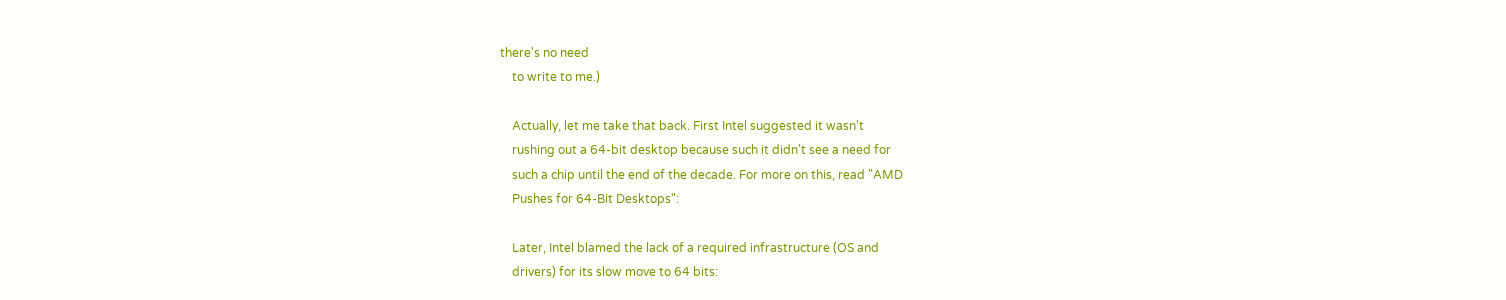there's no need
    to write to me.)

    Actually, let me take that back. First Intel suggested it wasn't
    rushing out a 64-bit desktop because such it didn't see a need for
    such a chip until the end of the decade. For more on this, read "AMD
    Pushes for 64-Bit Desktops":

    Later, Intel blamed the lack of a required infrastructure (OS and
    drivers) for its slow move to 64 bits: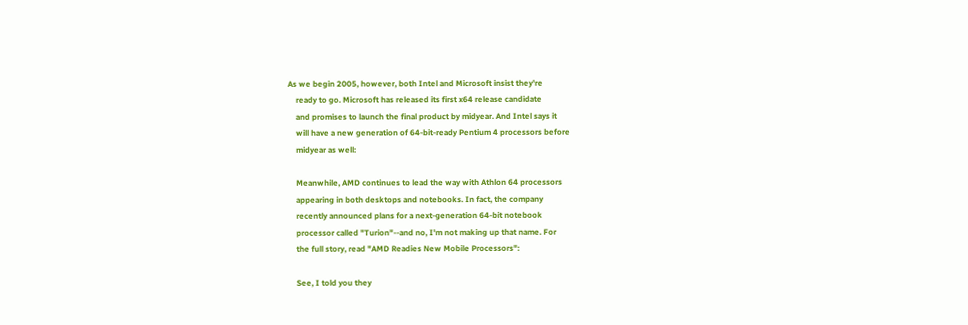As we begin 2005, however, both Intel and Microsoft insist they're
    ready to go. Microsoft has released its first x64 release candidate
    and promises to launch the final product by midyear. And Intel says it
    will have a new generation of 64-bit-ready Pentium 4 processors before
    midyear as well:

    Meanwhile, AMD continues to lead the way with Athlon 64 processors
    appearing in both desktops and notebooks. In fact, the company
    recently announced plans for a next-generation 64-bit notebook
    processor called "Turion"--and no, I'm not making up that name. For
    the full story, read "AMD Readies New Mobile Processors":

    See, I told you they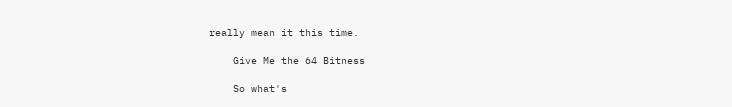really mean it this time.

    Give Me the 64 Bitness

    So what's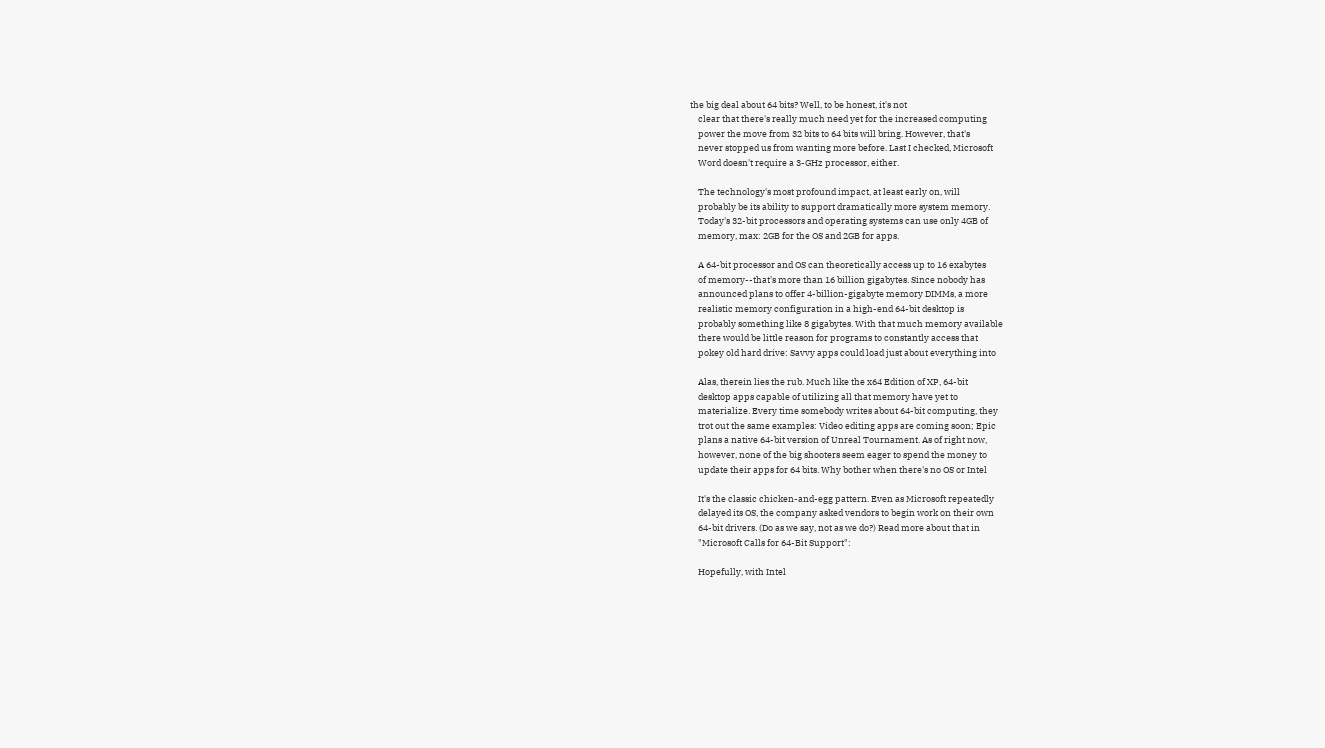the big deal about 64 bits? Well, to be honest, it's not
    clear that there's really much need yet for the increased computing
    power the move from 32 bits to 64 bits will bring. However, that's
    never stopped us from wanting more before. Last I checked, Microsoft
    Word doesn't require a 3-GHz processor, either.

    The technology's most profound impact, at least early on, will
    probably be its ability to support dramatically more system memory.
    Today's 32-bit processors and operating systems can use only 4GB of
    memory, max: 2GB for the OS and 2GB for apps.

    A 64-bit processor and OS can theoretically access up to 16 exabytes
    of memory--that's more than 16 billion gigabytes. Since nobody has
    announced plans to offer 4-billion-gigabyte memory DIMMs, a more
    realistic memory configuration in a high-end 64-bit desktop is
    probably something like 8 gigabytes. With that much memory available
    there would be little reason for programs to constantly access that
    pokey old hard drive: Savvy apps could load just about everything into

    Alas, therein lies the rub. Much like the x64 Edition of XP, 64-bit
    desktop apps capable of utilizing all that memory have yet to
    materialize. Every time somebody writes about 64-bit computing, they
    trot out the same examples: Video editing apps are coming soon; Epic
    plans a native 64-bit version of Unreal Tournament. As of right now,
    however, none of the big shooters seem eager to spend the money to
    update their apps for 64 bits. Why bother when there's no OS or Intel

    It's the classic chicken-and-egg pattern. Even as Microsoft repeatedly
    delayed its OS, the company asked vendors to begin work on their own
    64-bit drivers. (Do as we say, not as we do?) Read more about that in
    "Microsoft Calls for 64-Bit Support":

    Hopefully, with Intel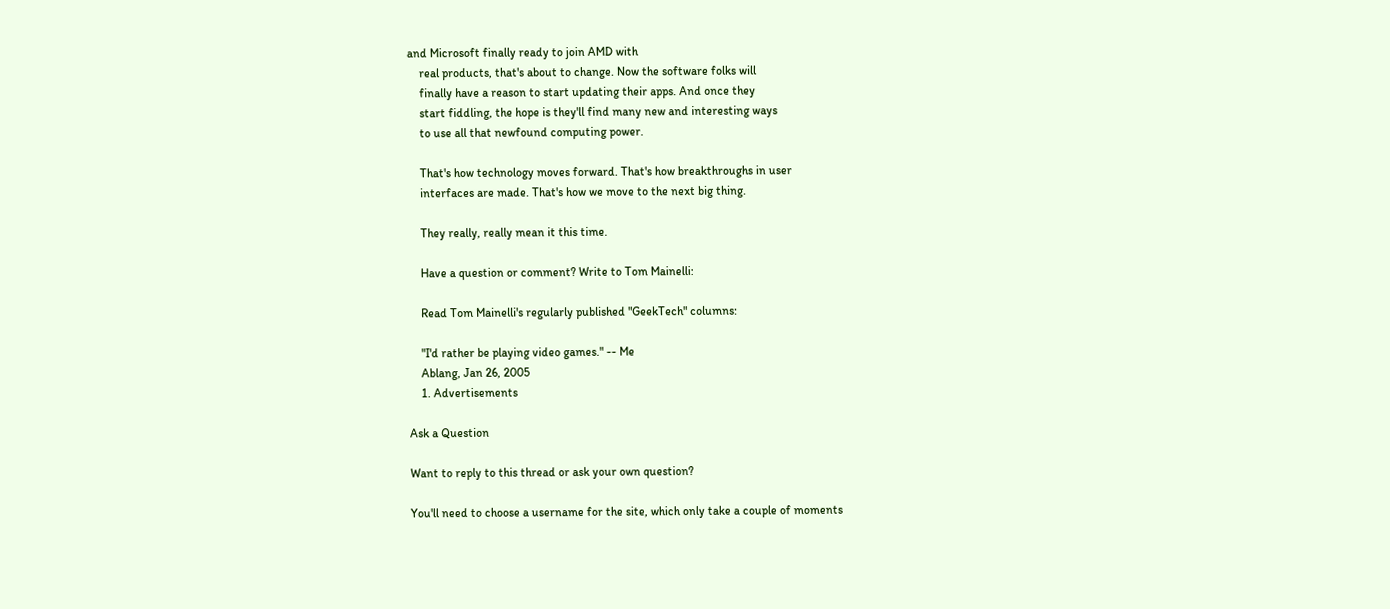and Microsoft finally ready to join AMD with
    real products, that's about to change. Now the software folks will
    finally have a reason to start updating their apps. And once they
    start fiddling, the hope is they'll find many new and interesting ways
    to use all that newfound computing power.

    That's how technology moves forward. That's how breakthroughs in user
    interfaces are made. That's how we move to the next big thing.

    They really, really mean it this time.

    Have a question or comment? Write to Tom Mainelli:

    Read Tom Mainelli's regularly published "GeekTech" columns:

    "I'd rather be playing video games." -- Me
    Ablang, Jan 26, 2005
    1. Advertisements

Ask a Question

Want to reply to this thread or ask your own question?

You'll need to choose a username for the site, which only take a couple of moments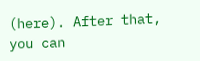(here). After that, you can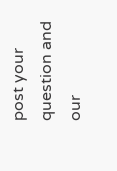post your question and our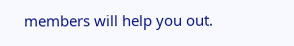members will help you out.